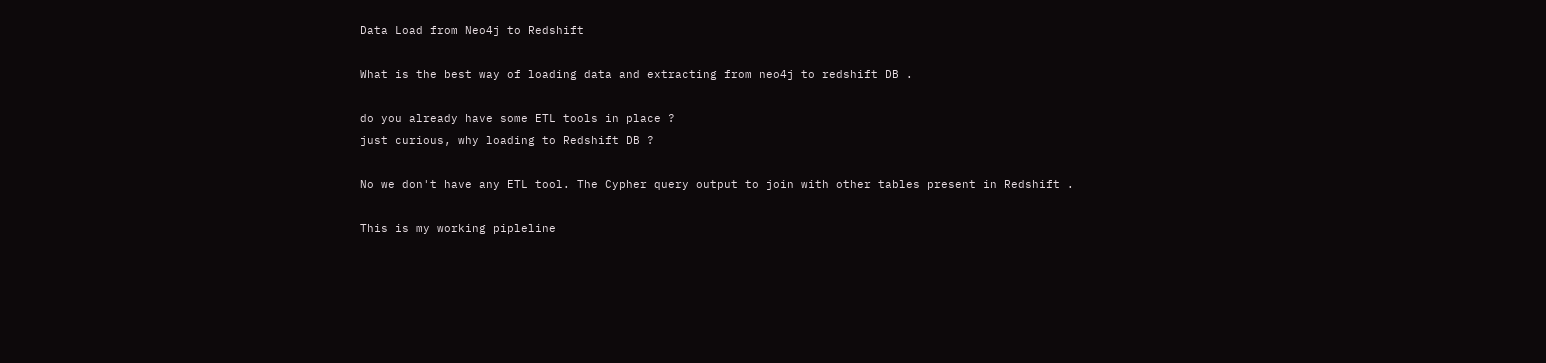Data Load from Neo4j to Redshift

What is the best way of loading data and extracting from neo4j to redshift DB .

do you already have some ETL tools in place ?
just curious, why loading to Redshift DB ?

No we don't have any ETL tool. The Cypher query output to join with other tables present in Redshift .

This is my working pipleline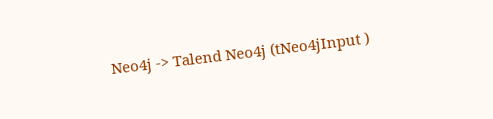Neo4j -> Talend Neo4j (tNeo4jInput )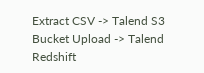Extract CSV -> Talend S3 Bucket Upload -> Talend Redshift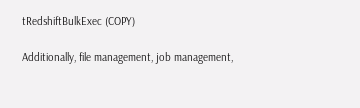tRedshiftBulkExec (COPY)

Additionally, file management, job management,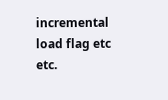incremental load flag etc etc.